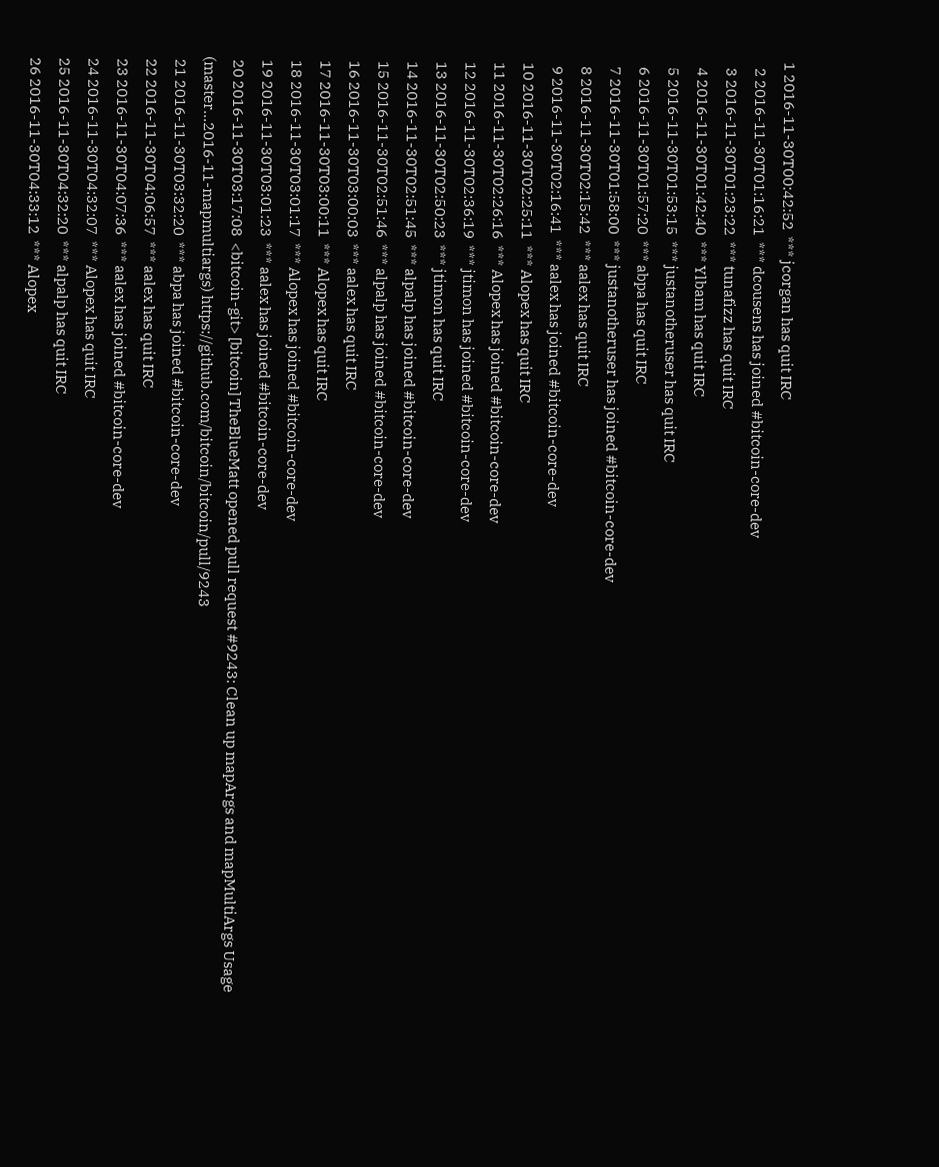1 2016-11-30T00:42:52  *** jcorgan has quit IRC
  2 2016-11-30T01:16:21  *** dcousens has joined #bitcoin-core-dev
  3 2016-11-30T01:23:22  *** tunafizz has quit IRC
  4 2016-11-30T01:42:40  *** Ylbam has quit IRC
  5 2016-11-30T01:53:15  *** justanotheruser has quit IRC
  6 2016-11-30T01:57:20  *** abpa has quit IRC
  7 2016-11-30T01:58:00  *** justanotheruser has joined #bitcoin-core-dev
  8 2016-11-30T02:15:42  *** aalex has quit IRC
  9 2016-11-30T02:16:41  *** aalex has joined #bitcoin-core-dev
 10 2016-11-30T02:25:11  *** Alopex has quit IRC
 11 2016-11-30T02:26:16  *** Alopex has joined #bitcoin-core-dev
 12 2016-11-30T02:36:19  *** jtimon has joined #bitcoin-core-dev
 13 2016-11-30T02:50:23  *** jtimon has quit IRC
 14 2016-11-30T02:51:45  *** alpalp has joined #bitcoin-core-dev
 15 2016-11-30T02:51:46  *** alpalp has joined #bitcoin-core-dev
 16 2016-11-30T03:00:03  *** aalex has quit IRC
 17 2016-11-30T03:00:11  *** Alopex has quit IRC
 18 2016-11-30T03:01:17  *** Alopex has joined #bitcoin-core-dev
 19 2016-11-30T03:01:23  *** aalex has joined #bitcoin-core-dev
 20 2016-11-30T03:17:08  <bitcoin-git> [bitcoin] TheBlueMatt opened pull request #9243: Clean up mapArgs and mapMultiArgs Usage (master...2016-11-mapmultiargs) https://github.com/bitcoin/bitcoin/pull/9243
 21 2016-11-30T03:32:20  *** abpa has joined #bitcoin-core-dev
 22 2016-11-30T04:06:57  *** aalex has quit IRC
 23 2016-11-30T04:07:36  *** aalex has joined #bitcoin-core-dev
 24 2016-11-30T04:32:07  *** Alopex has quit IRC
 25 2016-11-30T04:32:20  *** alpalp has quit IRC
 26 2016-11-30T04:33:12  *** Alopex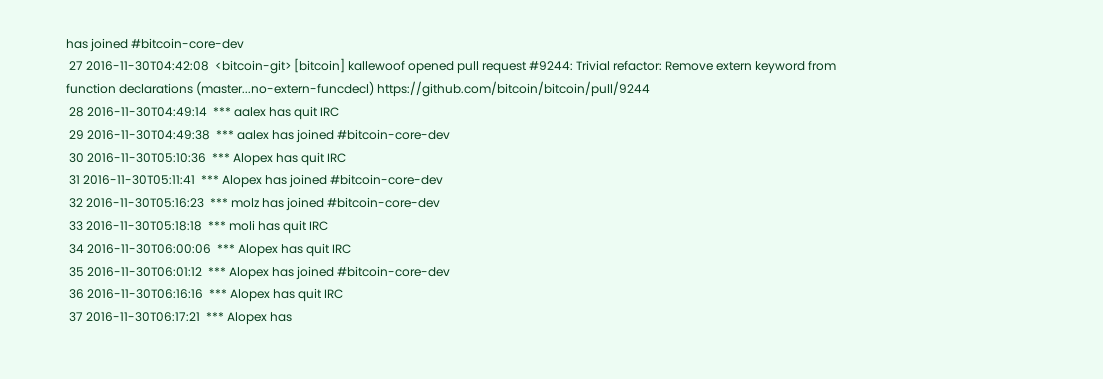has joined #bitcoin-core-dev
 27 2016-11-30T04:42:08  <bitcoin-git> [bitcoin] kallewoof opened pull request #9244: Trivial refactor: Remove extern keyword from function declarations (master...no-extern-funcdecl) https://github.com/bitcoin/bitcoin/pull/9244
 28 2016-11-30T04:49:14  *** aalex has quit IRC
 29 2016-11-30T04:49:38  *** aalex has joined #bitcoin-core-dev
 30 2016-11-30T05:10:36  *** Alopex has quit IRC
 31 2016-11-30T05:11:41  *** Alopex has joined #bitcoin-core-dev
 32 2016-11-30T05:16:23  *** molz has joined #bitcoin-core-dev
 33 2016-11-30T05:18:18  *** moli has quit IRC
 34 2016-11-30T06:00:06  *** Alopex has quit IRC
 35 2016-11-30T06:01:12  *** Alopex has joined #bitcoin-core-dev
 36 2016-11-30T06:16:16  *** Alopex has quit IRC
 37 2016-11-30T06:17:21  *** Alopex has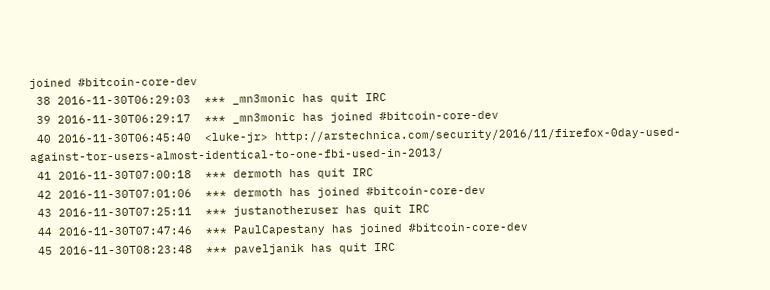joined #bitcoin-core-dev
 38 2016-11-30T06:29:03  *** _mn3monic has quit IRC
 39 2016-11-30T06:29:17  *** _mn3monic has joined #bitcoin-core-dev
 40 2016-11-30T06:45:40  <luke-jr> http://arstechnica.com/security/2016/11/firefox-0day-used-against-tor-users-almost-identical-to-one-fbi-used-in-2013/
 41 2016-11-30T07:00:18  *** dermoth has quit IRC
 42 2016-11-30T07:01:06  *** dermoth has joined #bitcoin-core-dev
 43 2016-11-30T07:25:11  *** justanotheruser has quit IRC
 44 2016-11-30T07:47:46  *** PaulCapestany has joined #bitcoin-core-dev
 45 2016-11-30T08:23:48  *** paveljanik has quit IRC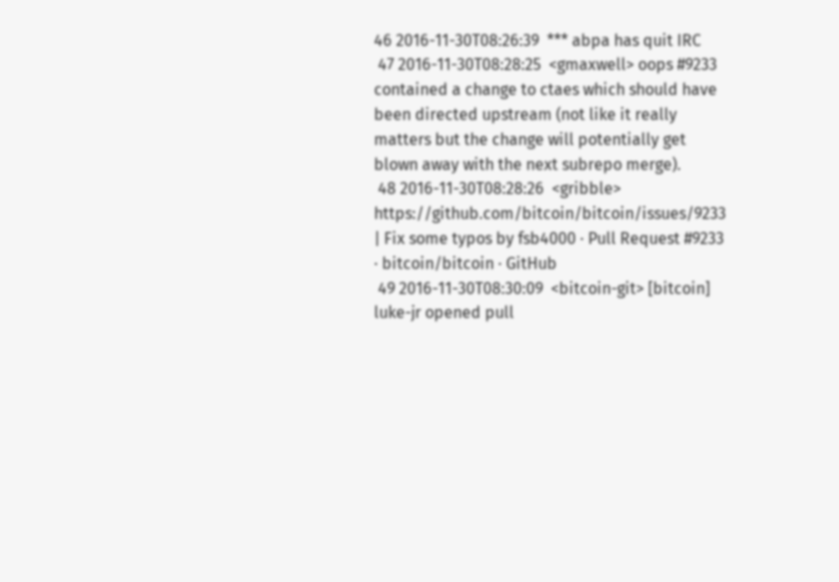46 2016-11-30T08:26:39  *** abpa has quit IRC
 47 2016-11-30T08:28:25  <gmaxwell> oops #9233 contained a change to ctaes which should have been directed upstream (not like it really matters but the change will potentially get blown away with the next subrepo merge).
 48 2016-11-30T08:28:26  <gribble> https://github.com/bitcoin/bitcoin/issues/9233 | Fix some typos by fsb4000 · Pull Request #9233 · bitcoin/bitcoin · GitHub
 49 2016-11-30T08:30:09  <bitcoin-git> [bitcoin] luke-jr opened pull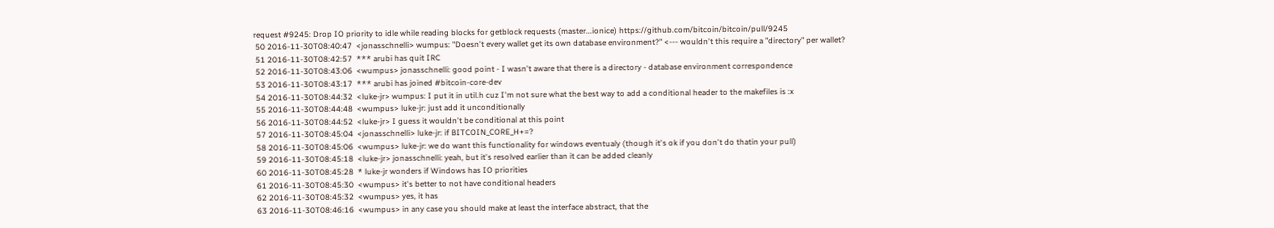request #9245: Drop IO priority to idle while reading blocks for getblock requests (master...ionice) https://github.com/bitcoin/bitcoin/pull/9245
 50 2016-11-30T08:40:47  <jonasschnelli> wumpus: "Doesn't every wallet get its own database environment?" <--- wouldn't this require a "directory" per wallet?
 51 2016-11-30T08:42:57  *** arubi has quit IRC
 52 2016-11-30T08:43:06  <wumpus> jonasschnelli: good point - I wasn't aware that there is a directory - database environment correspondence
 53 2016-11-30T08:43:17  *** arubi has joined #bitcoin-core-dev
 54 2016-11-30T08:44:32  <luke-jr> wumpus: I put it in util.h cuz I'm not sure what the best way to add a conditional header to the makefiles is :x
 55 2016-11-30T08:44:48  <wumpus> luke-jr: just add it unconditionally
 56 2016-11-30T08:44:52  <luke-jr> I guess it wouldn't be conditional at this point
 57 2016-11-30T08:45:04  <jonasschnelli> luke-jr: if BITCOIN_CORE_H+=?
 58 2016-11-30T08:45:06  <wumpus> luke-jr: we do want this functionality for windows eventualy (though it's ok if you don't do thatin your pull)
 59 2016-11-30T08:45:18  <luke-jr> jonasschnelli: yeah, but it's resolved earlier than it can be added cleanly
 60 2016-11-30T08:45:28  * luke-jr wonders if Windows has IO priorities
 61 2016-11-30T08:45:30  <wumpus> it's better to not have conditional headers
 62 2016-11-30T08:45:32  <wumpus> yes, it has
 63 2016-11-30T08:46:16  <wumpus> in any case you should make at least the interface abstract, that the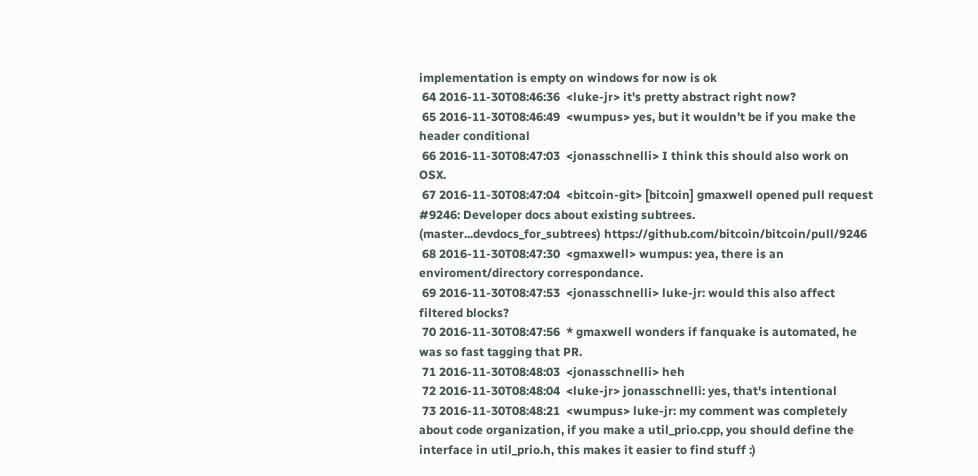implementation is empty on windows for now is ok
 64 2016-11-30T08:46:36  <luke-jr> it's pretty abstract right now?
 65 2016-11-30T08:46:49  <wumpus> yes, but it wouldn't be if you make the header conditional
 66 2016-11-30T08:47:03  <jonasschnelli> I think this should also work on OSX.
 67 2016-11-30T08:47:04  <bitcoin-git> [bitcoin] gmaxwell opened pull request #9246: Developer docs about existing subtrees. (master...devdocs_for_subtrees) https://github.com/bitcoin/bitcoin/pull/9246
 68 2016-11-30T08:47:30  <gmaxwell> wumpus: yea, there is an enviroment/directory correspondance.
 69 2016-11-30T08:47:53  <jonasschnelli> luke-jr: would this also affect filtered blocks?
 70 2016-11-30T08:47:56  * gmaxwell wonders if fanquake is automated, he was so fast tagging that PR.
 71 2016-11-30T08:48:03  <jonasschnelli> heh
 72 2016-11-30T08:48:04  <luke-jr> jonasschnelli: yes, that's intentional
 73 2016-11-30T08:48:21  <wumpus> luke-jr: my comment was completely about code organization, if you make a util_prio.cpp, you should define the interface in util_prio.h, this makes it easier to find stuff :)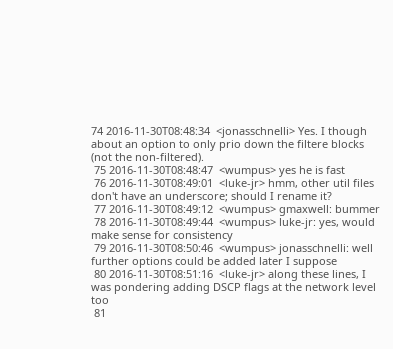74 2016-11-30T08:48:34  <jonasschnelli> Yes. I though about an option to only prio down the filtere blocks (not the non-filtered).
 75 2016-11-30T08:48:47  <wumpus> yes he is fast
 76 2016-11-30T08:49:01  <luke-jr> hmm, other util files don't have an underscore; should I rename it?
 77 2016-11-30T08:49:12  <wumpus> gmaxwell: bummer
 78 2016-11-30T08:49:44  <wumpus> luke-jr: yes, would make sense for consistency
 79 2016-11-30T08:50:46  <wumpus> jonasschnelli: well further options could be added later I suppose
 80 2016-11-30T08:51:16  <luke-jr> along these lines, I was pondering adding DSCP flags at the network level too
 81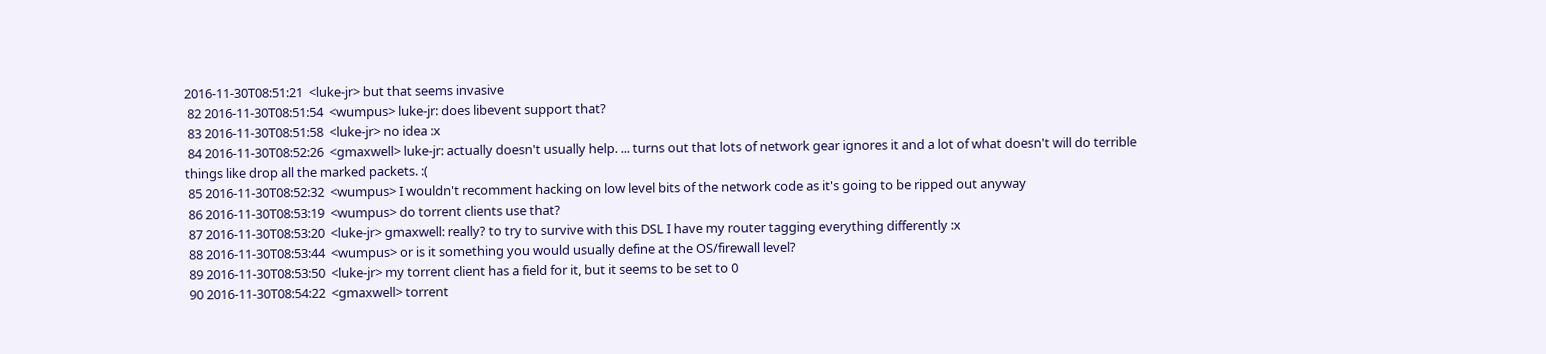2016-11-30T08:51:21  <luke-jr> but that seems invasive
 82 2016-11-30T08:51:54  <wumpus> luke-jr: does libevent support that?
 83 2016-11-30T08:51:58  <luke-jr> no idea :x
 84 2016-11-30T08:52:26  <gmaxwell> luke-jr: actually doesn't usually help. ... turns out that lots of network gear ignores it and a lot of what doesn't will do terrible things like drop all the marked packets. :(
 85 2016-11-30T08:52:32  <wumpus> I wouldn't recomment hacking on low level bits of the network code as it's going to be ripped out anyway
 86 2016-11-30T08:53:19  <wumpus> do torrent clients use that?
 87 2016-11-30T08:53:20  <luke-jr> gmaxwell: really? to try to survive with this DSL I have my router tagging everything differently :x
 88 2016-11-30T08:53:44  <wumpus> or is it something you would usually define at the OS/firewall level?
 89 2016-11-30T08:53:50  <luke-jr> my torrent client has a field for it, but it seems to be set to 0
 90 2016-11-30T08:54:22  <gmaxwell> torrent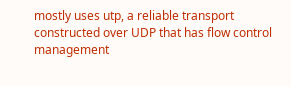mostly uses utp, a reliable transport constructed over UDP that has flow control management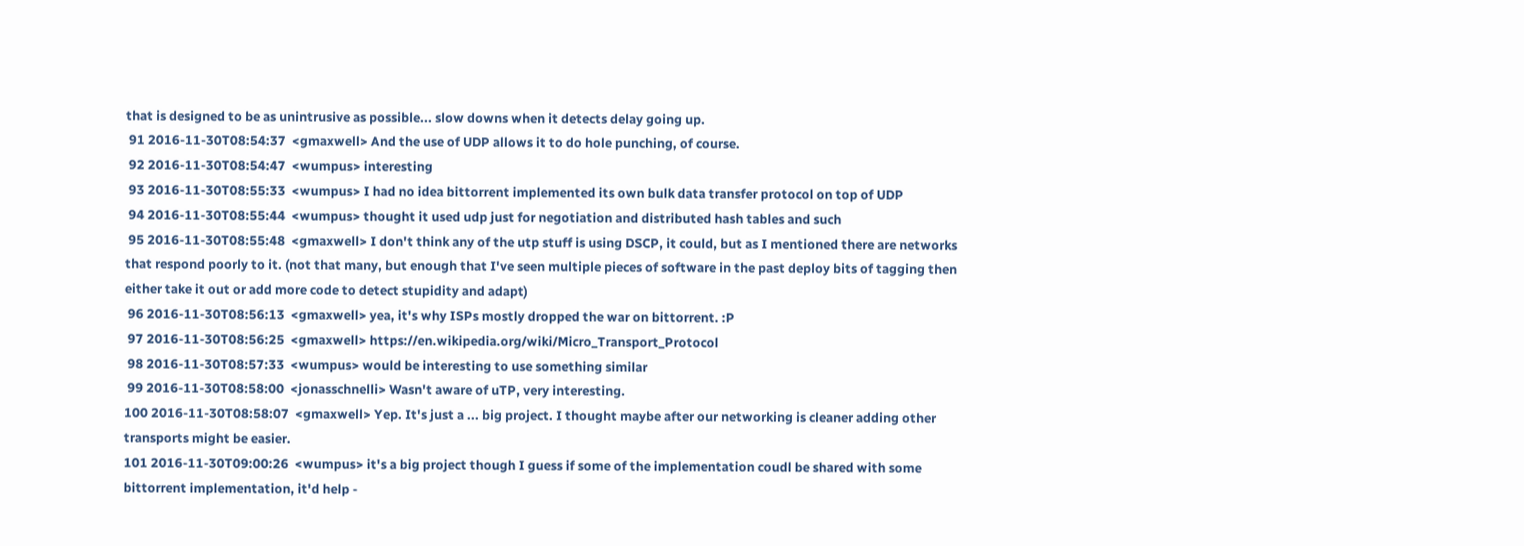that is designed to be as unintrusive as possible... slow downs when it detects delay going up.
 91 2016-11-30T08:54:37  <gmaxwell> And the use of UDP allows it to do hole punching, of course.
 92 2016-11-30T08:54:47  <wumpus> interesting
 93 2016-11-30T08:55:33  <wumpus> I had no idea bittorrent implemented its own bulk data transfer protocol on top of UDP
 94 2016-11-30T08:55:44  <wumpus> thought it used udp just for negotiation and distributed hash tables and such
 95 2016-11-30T08:55:48  <gmaxwell> I don't think any of the utp stuff is using DSCP, it could, but as I mentioned there are networks that respond poorly to it. (not that many, but enough that I've seen multiple pieces of software in the past deploy bits of tagging then either take it out or add more code to detect stupidity and adapt)
 96 2016-11-30T08:56:13  <gmaxwell> yea, it's why ISPs mostly dropped the war on bittorrent. :P
 97 2016-11-30T08:56:25  <gmaxwell> https://en.wikipedia.org/wiki/Micro_Transport_Protocol
 98 2016-11-30T08:57:33  <wumpus> would be interesting to use something similar
 99 2016-11-30T08:58:00  <jonasschnelli> Wasn't aware of uTP, very interesting.
100 2016-11-30T08:58:07  <gmaxwell> Yep. It's just a ... big project. I thought maybe after our networking is cleaner adding other transports might be easier.
101 2016-11-30T09:00:26  <wumpus> it's a big project though I guess if some of the implementation coudl be shared with some bittorrent implementation, it'd help -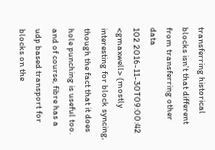transferring historical blocks isn't that different from transferring other data
102 2016-11-30T09:00:42  <gmaxwell> (mostly interesting for block syncing, though the fact that it does hole punching is useful too. and of course, fibre has a udp based transport for blocks on the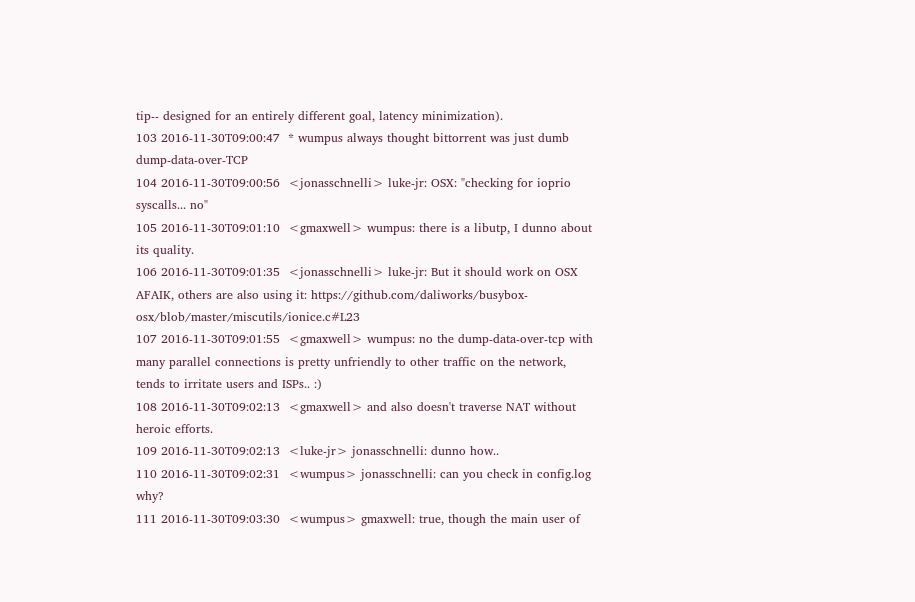tip-- designed for an entirely different goal, latency minimization).
103 2016-11-30T09:00:47  * wumpus always thought bittorrent was just dumb dump-data-over-TCP
104 2016-11-30T09:00:56  <jonasschnelli> luke-jr: OSX: "checking for ioprio syscalls... no"
105 2016-11-30T09:01:10  <gmaxwell> wumpus: there is a libutp, I dunno about its quality.
106 2016-11-30T09:01:35  <jonasschnelli> luke-jr: But it should work on OSX AFAIK, others are also using it: https://github.com/daliworks/busybox-osx/blob/master/miscutils/ionice.c#L23
107 2016-11-30T09:01:55  <gmaxwell> wumpus: no the dump-data-over-tcp with many parallel connections is pretty unfriendly to other traffic on the network, tends to irritate users and ISPs.. :)
108 2016-11-30T09:02:13  <gmaxwell> and also doesn't traverse NAT without heroic efforts.
109 2016-11-30T09:02:13  <luke-jr> jonasschnelli: dunno how..
110 2016-11-30T09:02:31  <wumpus> jonasschnelli: can you check in config.log why?
111 2016-11-30T09:03:30  <wumpus> gmaxwell: true, though the main user of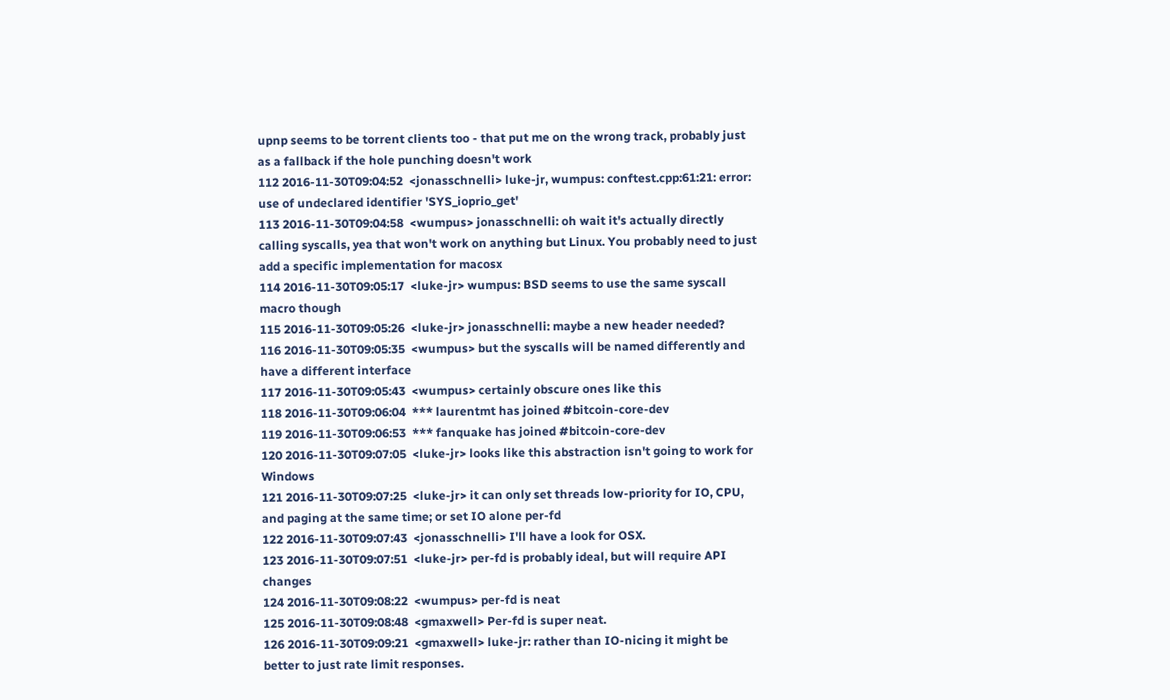upnp seems to be torrent clients too - that put me on the wrong track, probably just as a fallback if the hole punching doesn't work
112 2016-11-30T09:04:52  <jonasschnelli> luke-jr, wumpus: conftest.cpp:61:21: error: use of undeclared identifier 'SYS_ioprio_get'
113 2016-11-30T09:04:58  <wumpus> jonasschnelli: oh wait it's actually directly calling syscalls, yea that won't work on anything but Linux. You probably need to just add a specific implementation for macosx
114 2016-11-30T09:05:17  <luke-jr> wumpus: BSD seems to use the same syscall macro though
115 2016-11-30T09:05:26  <luke-jr> jonasschnelli: maybe a new header needed?
116 2016-11-30T09:05:35  <wumpus> but the syscalls will be named differently and have a different interface
117 2016-11-30T09:05:43  <wumpus> certainly obscure ones like this
118 2016-11-30T09:06:04  *** laurentmt has joined #bitcoin-core-dev
119 2016-11-30T09:06:53  *** fanquake has joined #bitcoin-core-dev
120 2016-11-30T09:07:05  <luke-jr> looks like this abstraction isn't going to work for Windows
121 2016-11-30T09:07:25  <luke-jr> it can only set threads low-priority for IO, CPU, and paging at the same time; or set IO alone per-fd
122 2016-11-30T09:07:43  <jonasschnelli> I'll have a look for OSX.
123 2016-11-30T09:07:51  <luke-jr> per-fd is probably ideal, but will require API changes
124 2016-11-30T09:08:22  <wumpus> per-fd is neat
125 2016-11-30T09:08:48  <gmaxwell> Per-fd is super neat.
126 2016-11-30T09:09:21  <gmaxwell> luke-jr: rather than IO-nicing it might be better to just rate limit responses.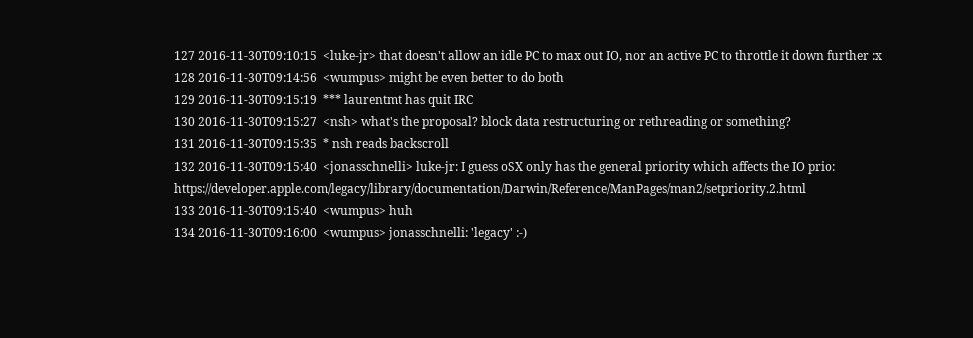127 2016-11-30T09:10:15  <luke-jr> that doesn't allow an idle PC to max out IO, nor an active PC to throttle it down further :x
128 2016-11-30T09:14:56  <wumpus> might be even better to do both
129 2016-11-30T09:15:19  *** laurentmt has quit IRC
130 2016-11-30T09:15:27  <nsh> what's the proposal? block data restructuring or rethreading or something?
131 2016-11-30T09:15:35  * nsh reads backscroll
132 2016-11-30T09:15:40  <jonasschnelli> luke-jr: I guess oSX only has the general priority which affects the IO prio: https://developer.apple.com/legacy/library/documentation/Darwin/Reference/ManPages/man2/setpriority.2.html
133 2016-11-30T09:15:40  <wumpus> huh
134 2016-11-30T09:16:00  <wumpus> jonasschnelli: 'legacy' :-)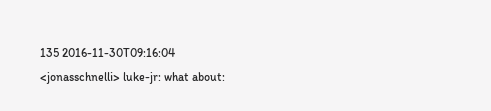135 2016-11-30T09:16:04  <jonasschnelli> luke-jr: what about: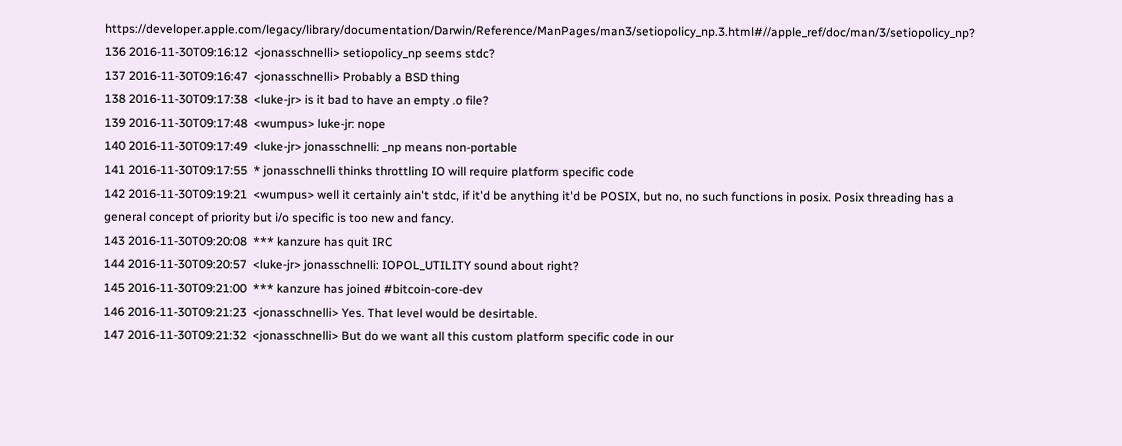https://developer.apple.com/legacy/library/documentation/Darwin/Reference/ManPages/man3/setiopolicy_np.3.html#//apple_ref/doc/man/3/setiopolicy_np?
136 2016-11-30T09:16:12  <jonasschnelli> setiopolicy_np seems stdc?
137 2016-11-30T09:16:47  <jonasschnelli> Probably a BSD thing
138 2016-11-30T09:17:38  <luke-jr> is it bad to have an empty .o file?
139 2016-11-30T09:17:48  <wumpus> luke-jr: nope
140 2016-11-30T09:17:49  <luke-jr> jonasschnelli: _np means non-portable
141 2016-11-30T09:17:55  * jonasschnelli thinks throttling IO will require platform specific code
142 2016-11-30T09:19:21  <wumpus> well it certainly ain't stdc, if it'd be anything it'd be POSIX, but no, no such functions in posix. Posix threading has a general concept of priority but i/o specific is too new and fancy.
143 2016-11-30T09:20:08  *** kanzure has quit IRC
144 2016-11-30T09:20:57  <luke-jr> jonasschnelli: IOPOL_UTILITY sound about right?
145 2016-11-30T09:21:00  *** kanzure has joined #bitcoin-core-dev
146 2016-11-30T09:21:23  <jonasschnelli> Yes. That level would be desirtable.
147 2016-11-30T09:21:32  <jonasschnelli> But do we want all this custom platform specific code in our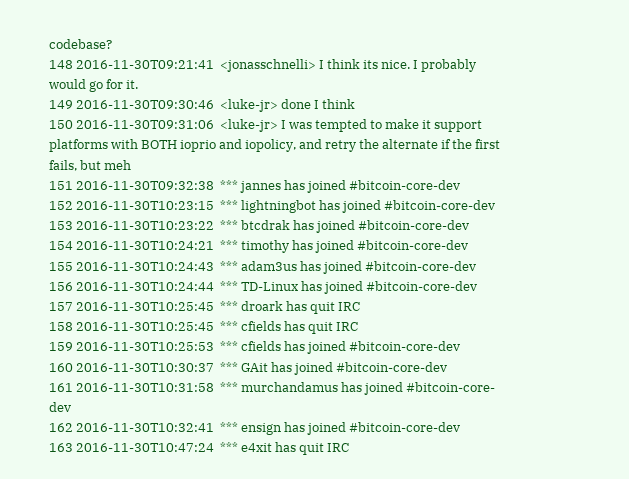codebase?
148 2016-11-30T09:21:41  <jonasschnelli> I think its nice. I probably would go for it.
149 2016-11-30T09:30:46  <luke-jr> done I think
150 2016-11-30T09:31:06  <luke-jr> I was tempted to make it support platforms with BOTH ioprio and iopolicy, and retry the alternate if the first fails, but meh
151 2016-11-30T09:32:38  *** jannes has joined #bitcoin-core-dev
152 2016-11-30T10:23:15  *** lightningbot has joined #bitcoin-core-dev
153 2016-11-30T10:23:22  *** btcdrak has joined #bitcoin-core-dev
154 2016-11-30T10:24:21  *** timothy has joined #bitcoin-core-dev
155 2016-11-30T10:24:43  *** adam3us has joined #bitcoin-core-dev
156 2016-11-30T10:24:44  *** TD-Linux has joined #bitcoin-core-dev
157 2016-11-30T10:25:45  *** droark has quit IRC
158 2016-11-30T10:25:45  *** cfields has quit IRC
159 2016-11-30T10:25:53  *** cfields has joined #bitcoin-core-dev
160 2016-11-30T10:30:37  *** GAit has joined #bitcoin-core-dev
161 2016-11-30T10:31:58  *** murchandamus has joined #bitcoin-core-dev
162 2016-11-30T10:32:41  *** ensign has joined #bitcoin-core-dev
163 2016-11-30T10:47:24  *** e4xit has quit IRC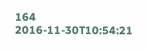164 2016-11-30T10:54:21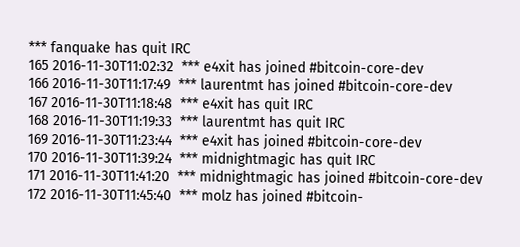*** fanquake has quit IRC
165 2016-11-30T11:02:32  *** e4xit has joined #bitcoin-core-dev
166 2016-11-30T11:17:49  *** laurentmt has joined #bitcoin-core-dev
167 2016-11-30T11:18:48  *** e4xit has quit IRC
168 2016-11-30T11:19:33  *** laurentmt has quit IRC
169 2016-11-30T11:23:44  *** e4xit has joined #bitcoin-core-dev
170 2016-11-30T11:39:24  *** midnightmagic has quit IRC
171 2016-11-30T11:41:20  *** midnightmagic has joined #bitcoin-core-dev
172 2016-11-30T11:45:40  *** molz has joined #bitcoin-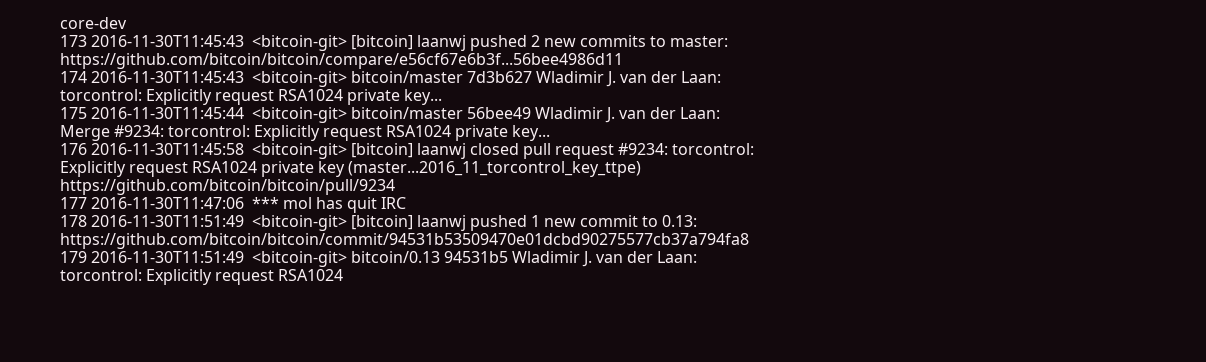core-dev
173 2016-11-30T11:45:43  <bitcoin-git> [bitcoin] laanwj pushed 2 new commits to master: https://github.com/bitcoin/bitcoin/compare/e56cf67e6b3f...56bee4986d11
174 2016-11-30T11:45:43  <bitcoin-git> bitcoin/master 7d3b627 Wladimir J. van der Laan: torcontrol: Explicitly request RSA1024 private key...
175 2016-11-30T11:45:44  <bitcoin-git> bitcoin/master 56bee49 Wladimir J. van der Laan: Merge #9234: torcontrol: Explicitly request RSA1024 private key...
176 2016-11-30T11:45:58  <bitcoin-git> [bitcoin] laanwj closed pull request #9234: torcontrol: Explicitly request RSA1024 private key (master...2016_11_torcontrol_key_ttpe) https://github.com/bitcoin/bitcoin/pull/9234
177 2016-11-30T11:47:06  *** mol has quit IRC
178 2016-11-30T11:51:49  <bitcoin-git> [bitcoin] laanwj pushed 1 new commit to 0.13: https://github.com/bitcoin/bitcoin/commit/94531b53509470e01dcbd90275577cb37a794fa8
179 2016-11-30T11:51:49  <bitcoin-git> bitcoin/0.13 94531b5 Wladimir J. van der Laan: torcontrol: Explicitly request RSA1024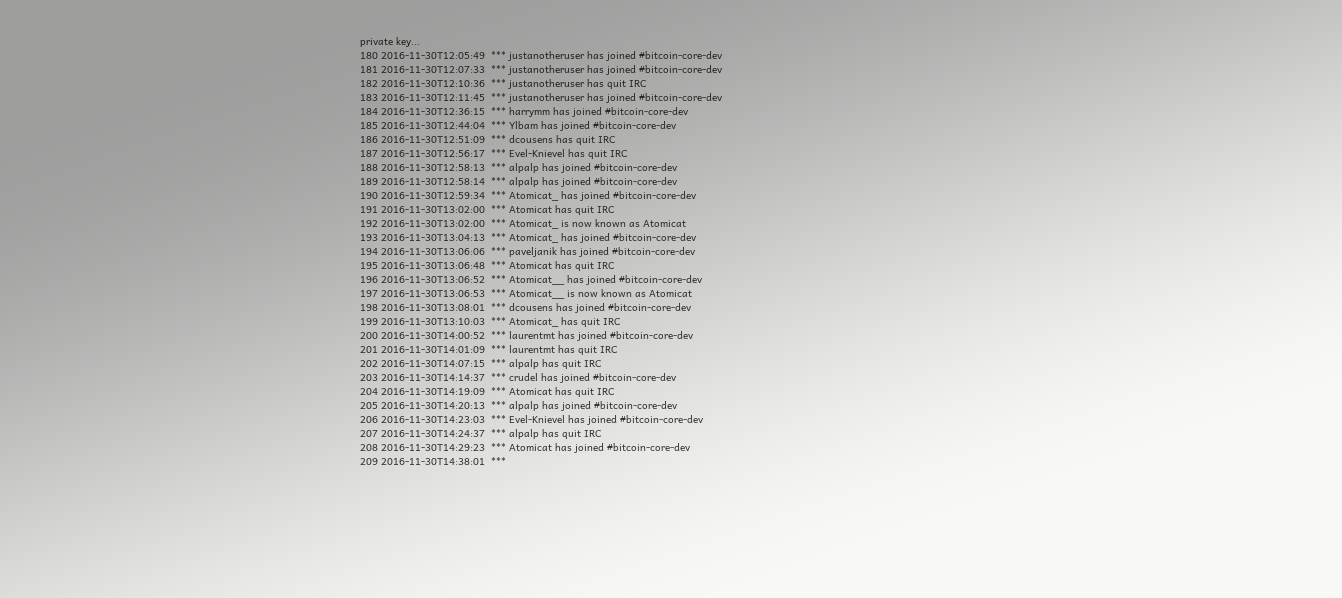private key...
180 2016-11-30T12:05:49  *** justanotheruser has joined #bitcoin-core-dev
181 2016-11-30T12:07:33  *** justanotheruser has joined #bitcoin-core-dev
182 2016-11-30T12:10:36  *** justanotheruser has quit IRC
183 2016-11-30T12:11:45  *** justanotheruser has joined #bitcoin-core-dev
184 2016-11-30T12:36:15  *** harrymm has joined #bitcoin-core-dev
185 2016-11-30T12:44:04  *** Ylbam has joined #bitcoin-core-dev
186 2016-11-30T12:51:09  *** dcousens has quit IRC
187 2016-11-30T12:56:17  *** Evel-Knievel has quit IRC
188 2016-11-30T12:58:13  *** alpalp has joined #bitcoin-core-dev
189 2016-11-30T12:58:14  *** alpalp has joined #bitcoin-core-dev
190 2016-11-30T12:59:34  *** Atomicat_ has joined #bitcoin-core-dev
191 2016-11-30T13:02:00  *** Atomicat has quit IRC
192 2016-11-30T13:02:00  *** Atomicat_ is now known as Atomicat
193 2016-11-30T13:04:13  *** Atomicat_ has joined #bitcoin-core-dev
194 2016-11-30T13:06:06  *** paveljanik has joined #bitcoin-core-dev
195 2016-11-30T13:06:48  *** Atomicat has quit IRC
196 2016-11-30T13:06:52  *** Atomicat__ has joined #bitcoin-core-dev
197 2016-11-30T13:06:53  *** Atomicat__ is now known as Atomicat
198 2016-11-30T13:08:01  *** dcousens has joined #bitcoin-core-dev
199 2016-11-30T13:10:03  *** Atomicat_ has quit IRC
200 2016-11-30T14:00:52  *** laurentmt has joined #bitcoin-core-dev
201 2016-11-30T14:01:09  *** laurentmt has quit IRC
202 2016-11-30T14:07:15  *** alpalp has quit IRC
203 2016-11-30T14:14:37  *** crudel has joined #bitcoin-core-dev
204 2016-11-30T14:19:09  *** Atomicat has quit IRC
205 2016-11-30T14:20:13  *** alpalp has joined #bitcoin-core-dev
206 2016-11-30T14:23:03  *** Evel-Knievel has joined #bitcoin-core-dev
207 2016-11-30T14:24:37  *** alpalp has quit IRC
208 2016-11-30T14:29:23  *** Atomicat has joined #bitcoin-core-dev
209 2016-11-30T14:38:01  ***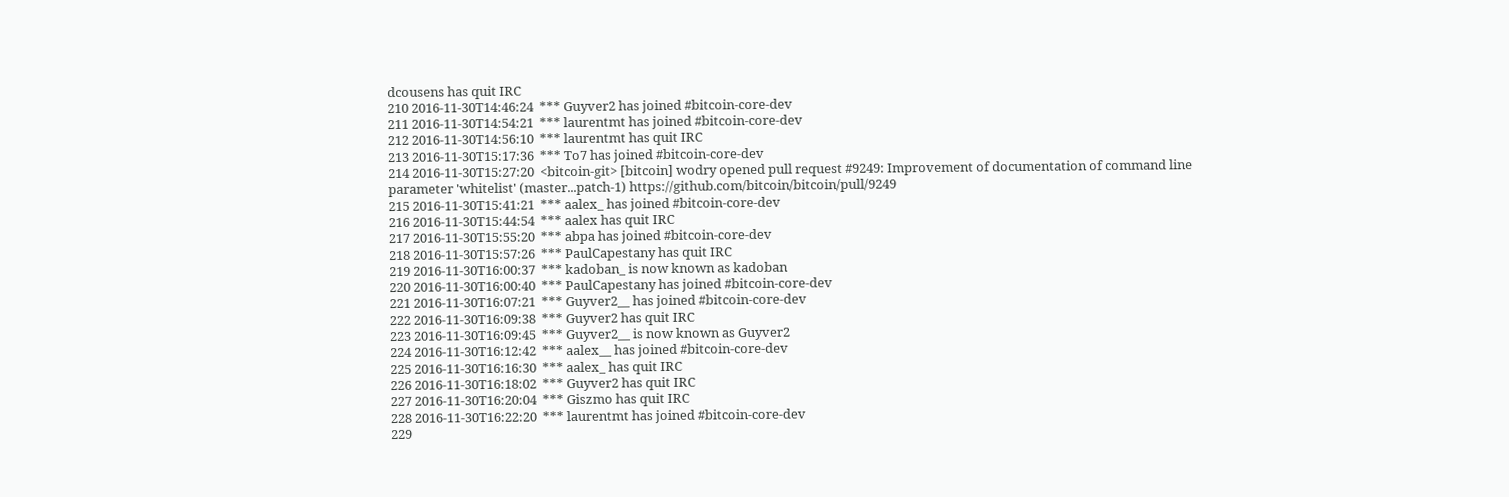dcousens has quit IRC
210 2016-11-30T14:46:24  *** Guyver2 has joined #bitcoin-core-dev
211 2016-11-30T14:54:21  *** laurentmt has joined #bitcoin-core-dev
212 2016-11-30T14:56:10  *** laurentmt has quit IRC
213 2016-11-30T15:17:36  *** To7 has joined #bitcoin-core-dev
214 2016-11-30T15:27:20  <bitcoin-git> [bitcoin] wodry opened pull request #9249: Improvement of documentation of command line parameter 'whitelist' (master...patch-1) https://github.com/bitcoin/bitcoin/pull/9249
215 2016-11-30T15:41:21  *** aalex_ has joined #bitcoin-core-dev
216 2016-11-30T15:44:54  *** aalex has quit IRC
217 2016-11-30T15:55:20  *** abpa has joined #bitcoin-core-dev
218 2016-11-30T15:57:26  *** PaulCapestany has quit IRC
219 2016-11-30T16:00:37  *** kadoban_ is now known as kadoban
220 2016-11-30T16:00:40  *** PaulCapestany has joined #bitcoin-core-dev
221 2016-11-30T16:07:21  *** Guyver2__ has joined #bitcoin-core-dev
222 2016-11-30T16:09:38  *** Guyver2 has quit IRC
223 2016-11-30T16:09:45  *** Guyver2__ is now known as Guyver2
224 2016-11-30T16:12:42  *** aalex__ has joined #bitcoin-core-dev
225 2016-11-30T16:16:30  *** aalex_ has quit IRC
226 2016-11-30T16:18:02  *** Guyver2 has quit IRC
227 2016-11-30T16:20:04  *** Giszmo has quit IRC
228 2016-11-30T16:22:20  *** laurentmt has joined #bitcoin-core-dev
229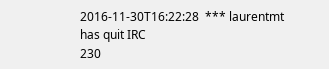2016-11-30T16:22:28  *** laurentmt has quit IRC
230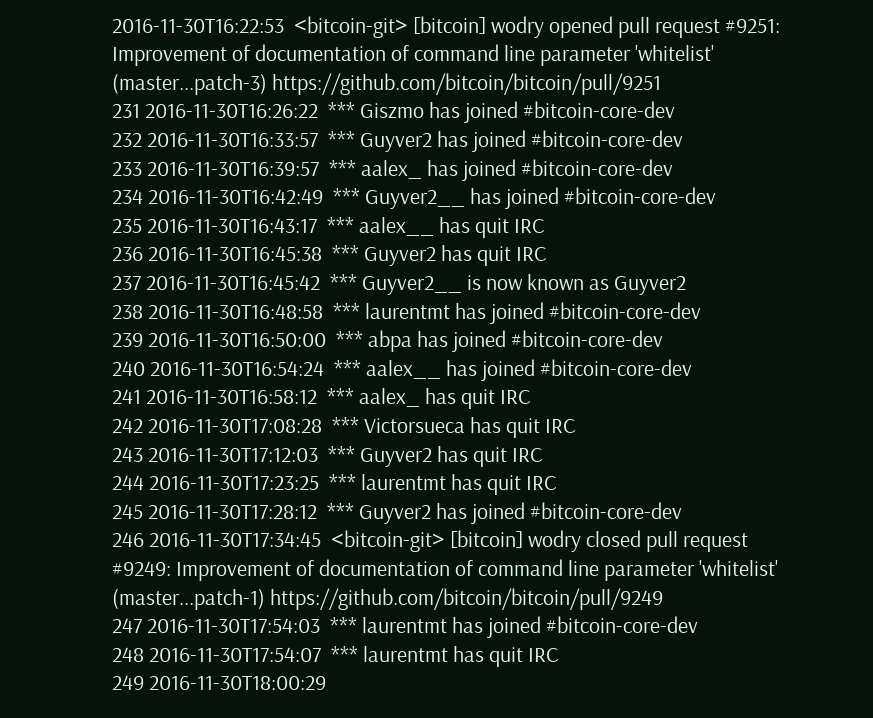2016-11-30T16:22:53  <bitcoin-git> [bitcoin] wodry opened pull request #9251: Improvement of documentation of command line parameter 'whitelist' (master...patch-3) https://github.com/bitcoin/bitcoin/pull/9251
231 2016-11-30T16:26:22  *** Giszmo has joined #bitcoin-core-dev
232 2016-11-30T16:33:57  *** Guyver2 has joined #bitcoin-core-dev
233 2016-11-30T16:39:57  *** aalex_ has joined #bitcoin-core-dev
234 2016-11-30T16:42:49  *** Guyver2__ has joined #bitcoin-core-dev
235 2016-11-30T16:43:17  *** aalex__ has quit IRC
236 2016-11-30T16:45:38  *** Guyver2 has quit IRC
237 2016-11-30T16:45:42  *** Guyver2__ is now known as Guyver2
238 2016-11-30T16:48:58  *** laurentmt has joined #bitcoin-core-dev
239 2016-11-30T16:50:00  *** abpa has joined #bitcoin-core-dev
240 2016-11-30T16:54:24  *** aalex__ has joined #bitcoin-core-dev
241 2016-11-30T16:58:12  *** aalex_ has quit IRC
242 2016-11-30T17:08:28  *** Victorsueca has quit IRC
243 2016-11-30T17:12:03  *** Guyver2 has quit IRC
244 2016-11-30T17:23:25  *** laurentmt has quit IRC
245 2016-11-30T17:28:12  *** Guyver2 has joined #bitcoin-core-dev
246 2016-11-30T17:34:45  <bitcoin-git> [bitcoin] wodry closed pull request #9249: Improvement of documentation of command line parameter 'whitelist' (master...patch-1) https://github.com/bitcoin/bitcoin/pull/9249
247 2016-11-30T17:54:03  *** laurentmt has joined #bitcoin-core-dev
248 2016-11-30T17:54:07  *** laurentmt has quit IRC
249 2016-11-30T18:00:29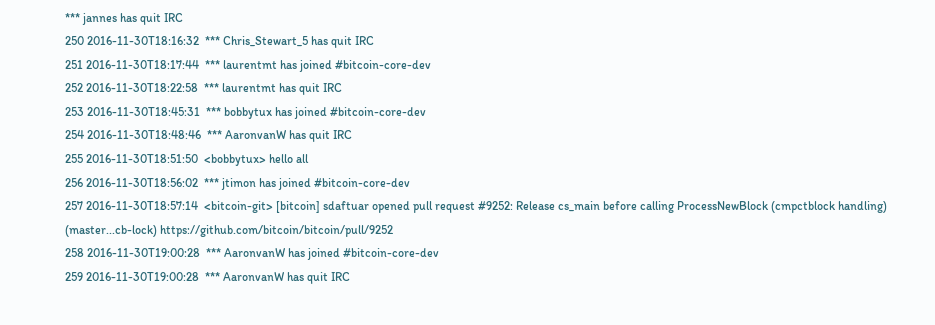*** jannes has quit IRC
250 2016-11-30T18:16:32  *** Chris_Stewart_5 has quit IRC
251 2016-11-30T18:17:44  *** laurentmt has joined #bitcoin-core-dev
252 2016-11-30T18:22:58  *** laurentmt has quit IRC
253 2016-11-30T18:45:31  *** bobbytux has joined #bitcoin-core-dev
254 2016-11-30T18:48:46  *** AaronvanW has quit IRC
255 2016-11-30T18:51:50  <bobbytux> hello all
256 2016-11-30T18:56:02  *** jtimon has joined #bitcoin-core-dev
257 2016-11-30T18:57:14  <bitcoin-git> [bitcoin] sdaftuar opened pull request #9252: Release cs_main before calling ProcessNewBlock (cmpctblock handling) (master...cb-lock) https://github.com/bitcoin/bitcoin/pull/9252
258 2016-11-30T19:00:28  *** AaronvanW has joined #bitcoin-core-dev
259 2016-11-30T19:00:28  *** AaronvanW has quit IRC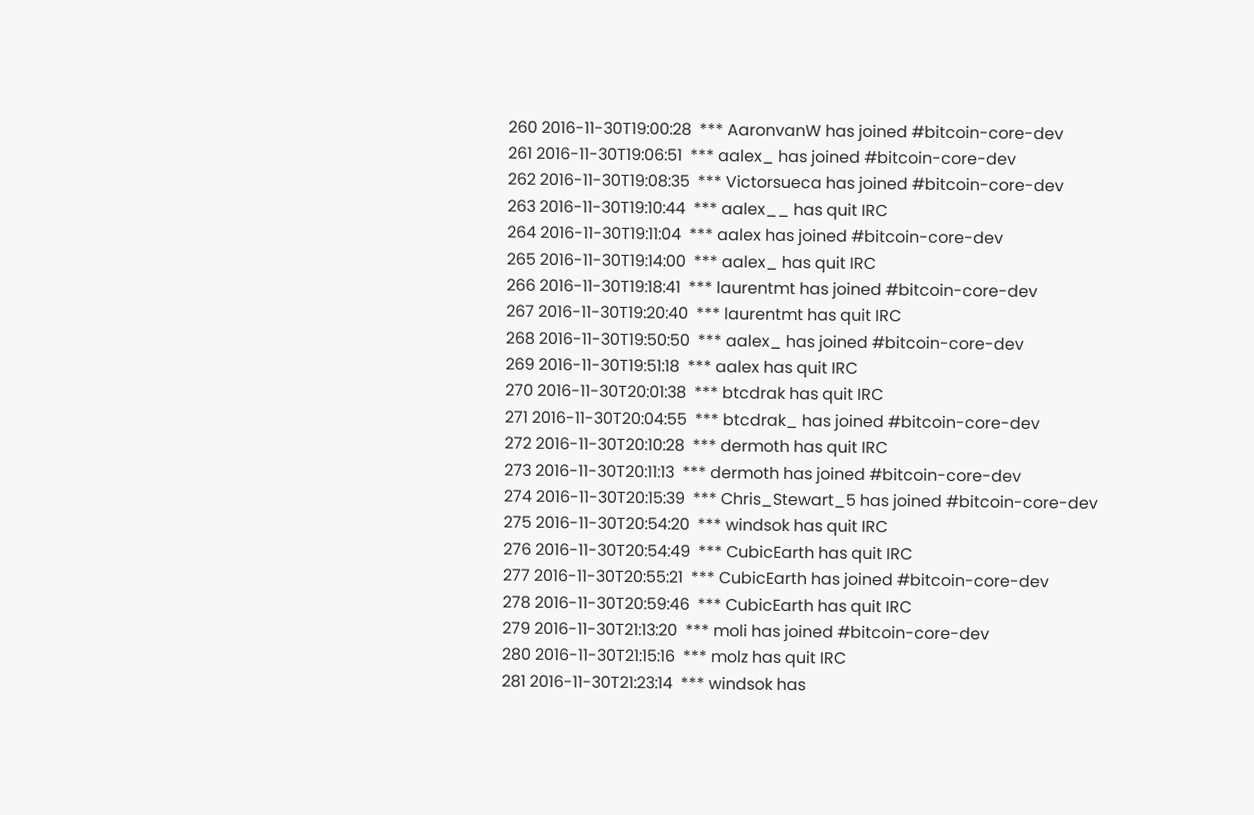260 2016-11-30T19:00:28  *** AaronvanW has joined #bitcoin-core-dev
261 2016-11-30T19:06:51  *** aalex_ has joined #bitcoin-core-dev
262 2016-11-30T19:08:35  *** Victorsueca has joined #bitcoin-core-dev
263 2016-11-30T19:10:44  *** aalex__ has quit IRC
264 2016-11-30T19:11:04  *** aalex has joined #bitcoin-core-dev
265 2016-11-30T19:14:00  *** aalex_ has quit IRC
266 2016-11-30T19:18:41  *** laurentmt has joined #bitcoin-core-dev
267 2016-11-30T19:20:40  *** laurentmt has quit IRC
268 2016-11-30T19:50:50  *** aalex_ has joined #bitcoin-core-dev
269 2016-11-30T19:51:18  *** aalex has quit IRC
270 2016-11-30T20:01:38  *** btcdrak has quit IRC
271 2016-11-30T20:04:55  *** btcdrak_ has joined #bitcoin-core-dev
272 2016-11-30T20:10:28  *** dermoth has quit IRC
273 2016-11-30T20:11:13  *** dermoth has joined #bitcoin-core-dev
274 2016-11-30T20:15:39  *** Chris_Stewart_5 has joined #bitcoin-core-dev
275 2016-11-30T20:54:20  *** windsok has quit IRC
276 2016-11-30T20:54:49  *** CubicEarth has quit IRC
277 2016-11-30T20:55:21  *** CubicEarth has joined #bitcoin-core-dev
278 2016-11-30T20:59:46  *** CubicEarth has quit IRC
279 2016-11-30T21:13:20  *** moli has joined #bitcoin-core-dev
280 2016-11-30T21:15:16  *** molz has quit IRC
281 2016-11-30T21:23:14  *** windsok has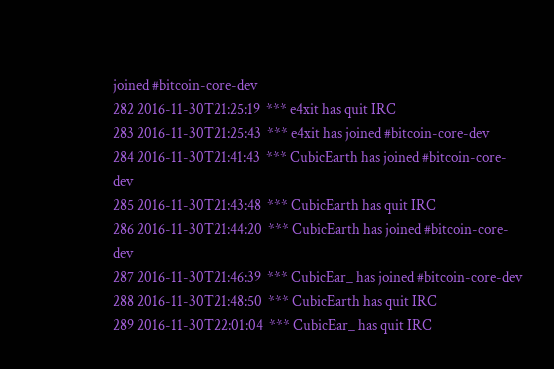joined #bitcoin-core-dev
282 2016-11-30T21:25:19  *** e4xit has quit IRC
283 2016-11-30T21:25:43  *** e4xit has joined #bitcoin-core-dev
284 2016-11-30T21:41:43  *** CubicEarth has joined #bitcoin-core-dev
285 2016-11-30T21:43:48  *** CubicEarth has quit IRC
286 2016-11-30T21:44:20  *** CubicEarth has joined #bitcoin-core-dev
287 2016-11-30T21:46:39  *** CubicEar_ has joined #bitcoin-core-dev
288 2016-11-30T21:48:50  *** CubicEarth has quit IRC
289 2016-11-30T22:01:04  *** CubicEar_ has quit IRC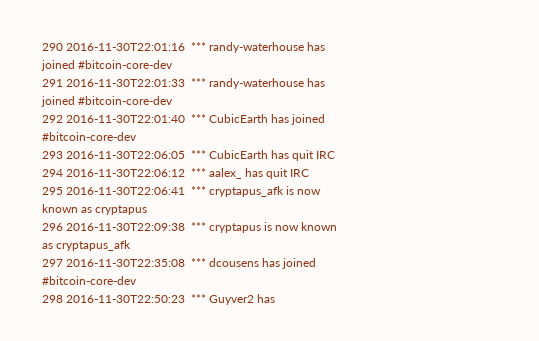290 2016-11-30T22:01:16  *** randy-waterhouse has joined #bitcoin-core-dev
291 2016-11-30T22:01:33  *** randy-waterhouse has joined #bitcoin-core-dev
292 2016-11-30T22:01:40  *** CubicEarth has joined #bitcoin-core-dev
293 2016-11-30T22:06:05  *** CubicEarth has quit IRC
294 2016-11-30T22:06:12  *** aalex_ has quit IRC
295 2016-11-30T22:06:41  *** cryptapus_afk is now known as cryptapus
296 2016-11-30T22:09:38  *** cryptapus is now known as cryptapus_afk
297 2016-11-30T22:35:08  *** dcousens has joined #bitcoin-core-dev
298 2016-11-30T22:50:23  *** Guyver2 has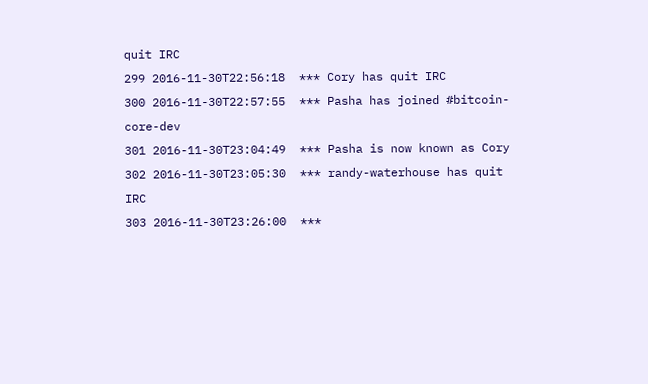quit IRC
299 2016-11-30T22:56:18  *** Cory has quit IRC
300 2016-11-30T22:57:55  *** Pasha has joined #bitcoin-core-dev
301 2016-11-30T23:04:49  *** Pasha is now known as Cory
302 2016-11-30T23:05:30  *** randy-waterhouse has quit IRC
303 2016-11-30T23:26:00  ***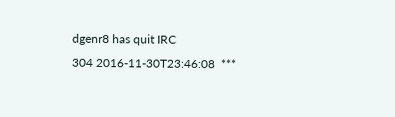dgenr8 has quit IRC
304 2016-11-30T23:46:08  ***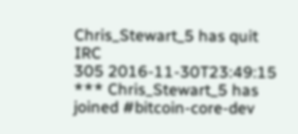Chris_Stewart_5 has quit IRC
305 2016-11-30T23:49:15  *** Chris_Stewart_5 has joined #bitcoin-core-dev